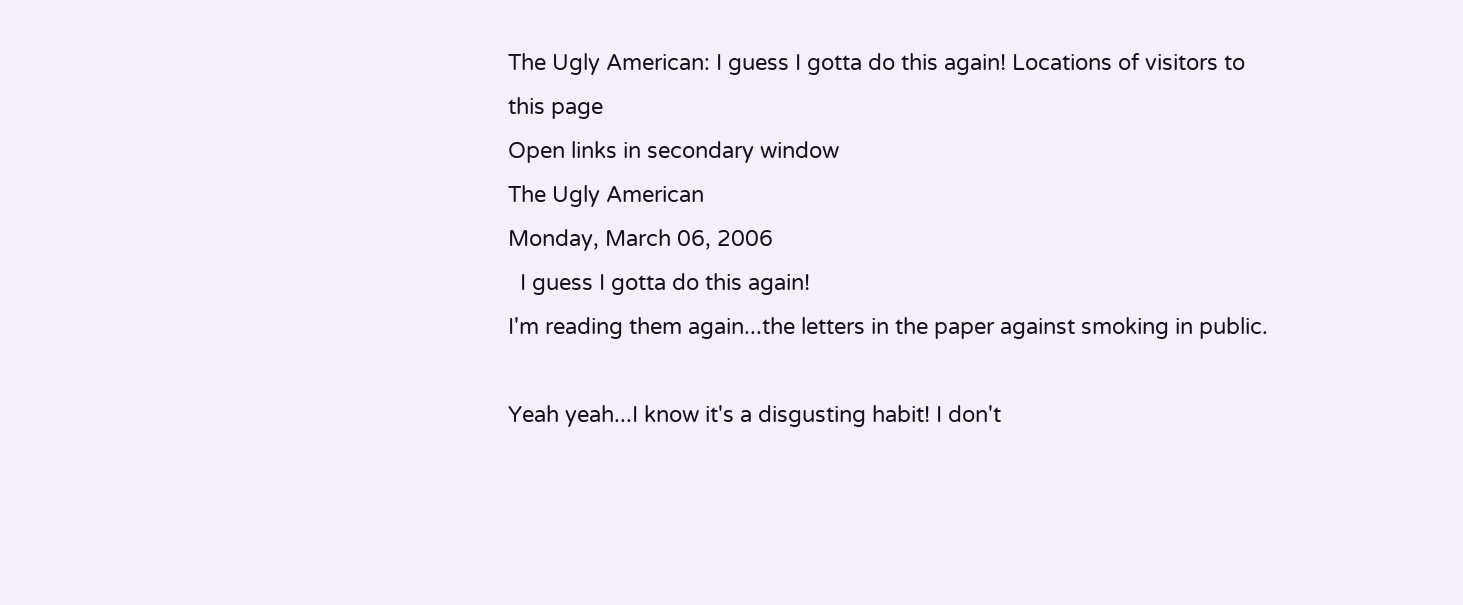The Ugly American: I guess I gotta do this again! Locations of visitors to this page
Open links in secondary window
The Ugly American
Monday, March 06, 2006
  I guess I gotta do this again!
I'm reading them again...the letters in the paper against smoking in public.

Yeah yeah...I know it's a disgusting habit! I don't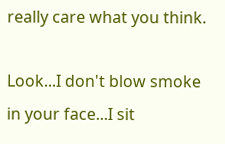really care what you think.

Look...I don't blow smoke in your face...I sit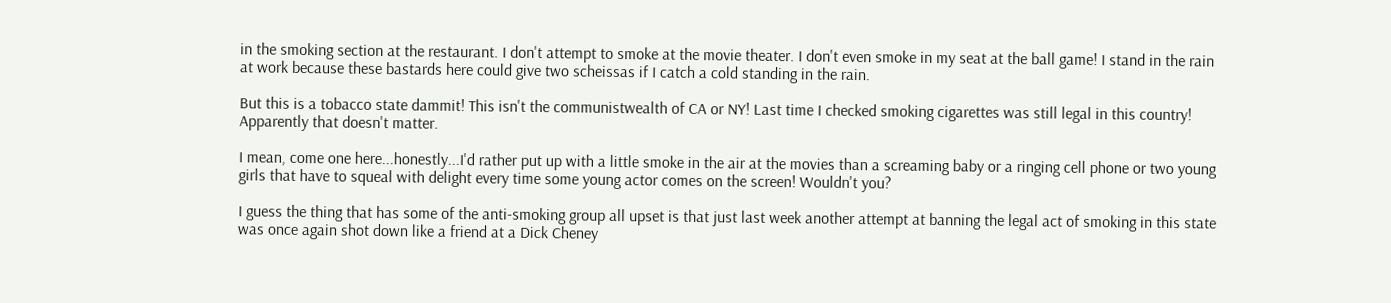in the smoking section at the restaurant. I don't attempt to smoke at the movie theater. I don't even smoke in my seat at the ball game! I stand in the rain at work because these bastards here could give two scheissas if I catch a cold standing in the rain.

But this is a tobacco state dammit! This isn't the communistwealth of CA or NY! Last time I checked smoking cigarettes was still legal in this country! Apparently that doesn't matter.

I mean, come one here...honestly...I'd rather put up with a little smoke in the air at the movies than a screaming baby or a ringing cell phone or two young girls that have to squeal with delight every time some young actor comes on the screen! Wouldn't you?

I guess the thing that has some of the anti-smoking group all upset is that just last week another attempt at banning the legal act of smoking in this state was once again shot down like a friend at a Dick Cheney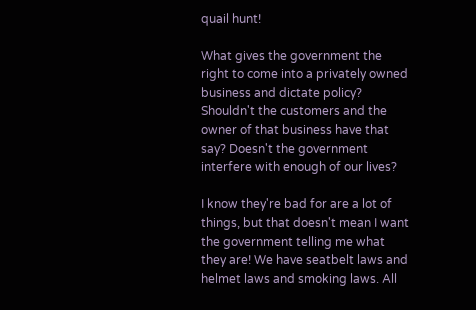quail hunt!

What gives the government the right to come into a privately owned business and dictate policy? Shouldn't the customers and the owner of that business have that say? Doesn't the government interfere with enough of our lives?

I know they're bad for are a lot of things, but that doesn't mean I want the government telling me what they are! We have seatbelt laws and helmet laws and smoking laws. All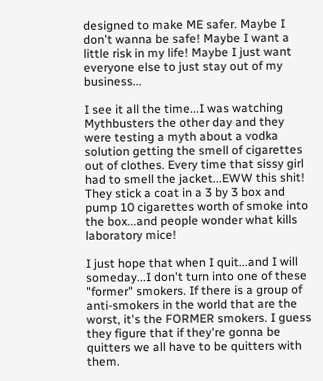designed to make ME safer. Maybe I don't wanna be safe! Maybe I want a little risk in my life! Maybe I just want everyone else to just stay out of my business...

I see it all the time...I was watching Mythbusters the other day and they were testing a myth about a vodka solution getting the smell of cigarettes out of clothes. Every time that sissy girl had to smell the jacket...EWW this shit! They stick a coat in a 3 by 3 box and pump 10 cigarettes worth of smoke into the box...and people wonder what kills laboratory mice!

I just hope that when I quit...and I will someday...I don't turn into one of these "former" smokers. If there is a group of anti-smokers in the world that are the worst, it's the FORMER smokers. I guess they figure that if they're gonna be quitters we all have to be quitters with them.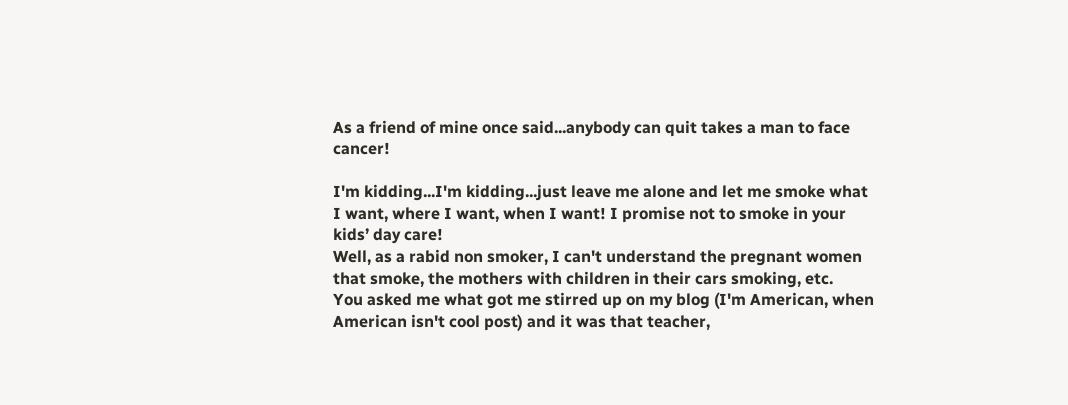As a friend of mine once said...anybody can quit takes a man to face cancer!

I'm kidding...I'm kidding...just leave me alone and let me smoke what I want, where I want, when I want! I promise not to smoke in your kids’ day care!
Well, as a rabid non smoker, I can't understand the pregnant women that smoke, the mothers with children in their cars smoking, etc.
You asked me what got me stirred up on my blog (I'm American, when American isn't cool post) and it was that teacher,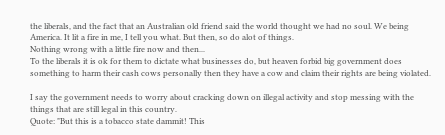the liberals, and the fact that an Australian old friend said the world thought we had no soul. We being America. It lit a fire in me, I tell you what. But then, so do alot of things.
Nothing wrong with a little fire now and then...
To the liberals it is ok for them to dictate what businesses do, but heaven forbid big government does something to harm their cash cows personally then they have a cow and claim their rights are being violated.

I say the government needs to worry about cracking down on illegal activity and stop messing with the things that are still legal in this country.
Quote: "But this is a tobacco state dammit! This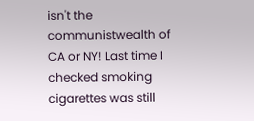isn't the communistwealth of CA or NY! Last time I checked smoking cigarettes was still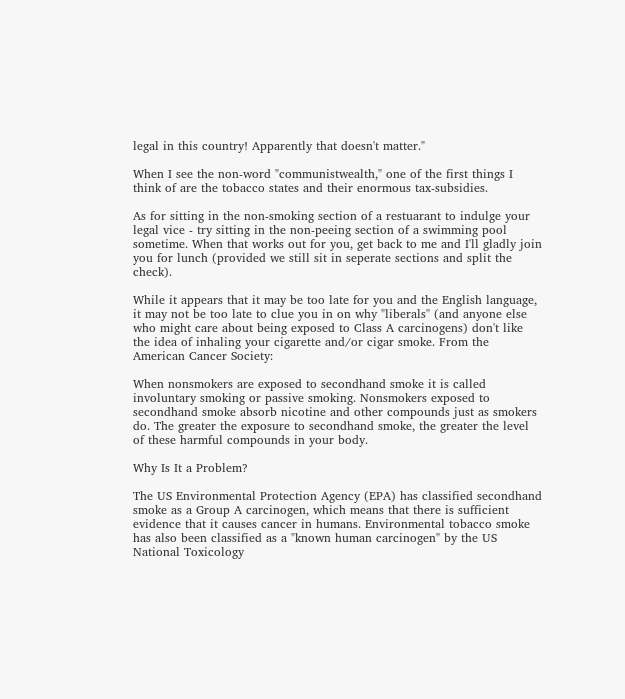legal in this country! Apparently that doesn't matter."

When I see the non-word "communistwealth," one of the first things I think of are the tobacco states and their enormous tax-subsidies.

As for sitting in the non-smoking section of a restuarant to indulge your legal vice - try sitting in the non-peeing section of a swimming pool sometime. When that works out for you, get back to me and I'll gladly join you for lunch (provided we still sit in seperate sections and split the check).

While it appears that it may be too late for you and the English language, it may not be too late to clue you in on why "liberals" (and anyone else who might care about being exposed to Class A carcinogens) don't like the idea of inhaling your cigarette and/or cigar smoke. From the American Cancer Society:

When nonsmokers are exposed to secondhand smoke it is called involuntary smoking or passive smoking. Nonsmokers exposed to secondhand smoke absorb nicotine and other compounds just as smokers do. The greater the exposure to secondhand smoke, the greater the level of these harmful compounds in your body.

Why Is It a Problem?

The US Environmental Protection Agency (EPA) has classified secondhand smoke as a Group A carcinogen, which means that there is sufficient evidence that it causes cancer in humans. Environmental tobacco smoke has also been classified as a "known human carcinogen" by the US National Toxicology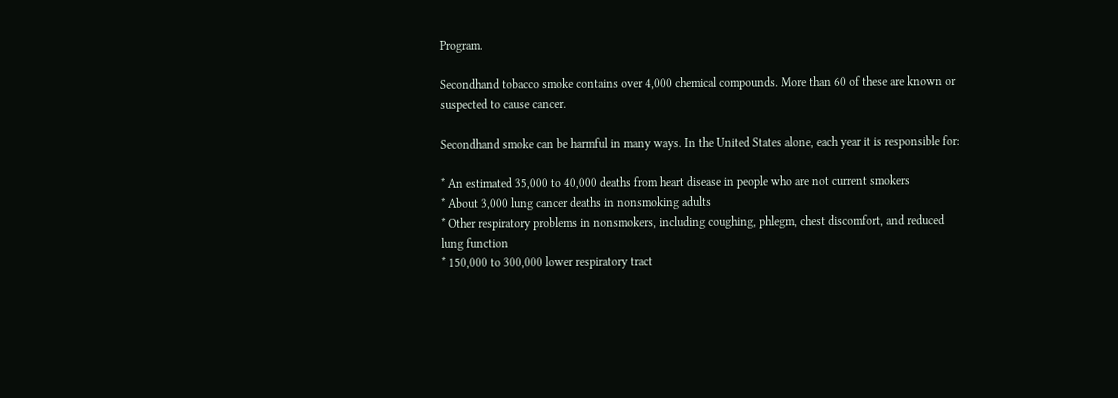Program.

Secondhand tobacco smoke contains over 4,000 chemical compounds. More than 60 of these are known or suspected to cause cancer.

Secondhand smoke can be harmful in many ways. In the United States alone, each year it is responsible for:

* An estimated 35,000 to 40,000 deaths from heart disease in people who are not current smokers
* About 3,000 lung cancer deaths in nonsmoking adults
* Other respiratory problems in nonsmokers, including coughing, phlegm, chest discomfort, and reduced lung function
* 150,000 to 300,000 lower respiratory tract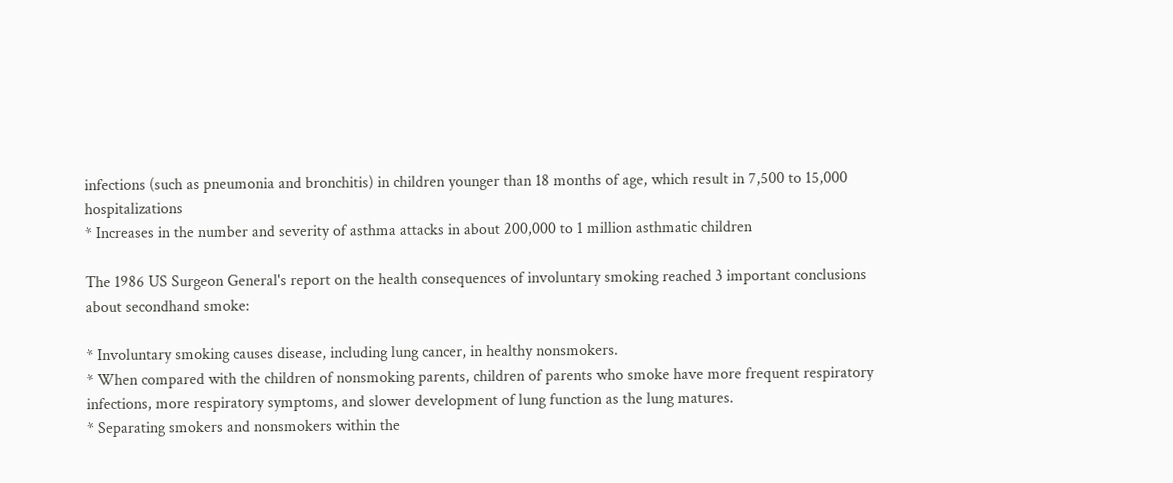infections (such as pneumonia and bronchitis) in children younger than 18 months of age, which result in 7,500 to 15,000 hospitalizations
* Increases in the number and severity of asthma attacks in about 200,000 to 1 million asthmatic children

The 1986 US Surgeon General's report on the health consequences of involuntary smoking reached 3 important conclusions about secondhand smoke:

* Involuntary smoking causes disease, including lung cancer, in healthy nonsmokers.
* When compared with the children of nonsmoking parents, children of parents who smoke have more frequent respiratory infections, more respiratory symptoms, and slower development of lung function as the lung matures.
* Separating smokers and nonsmokers within the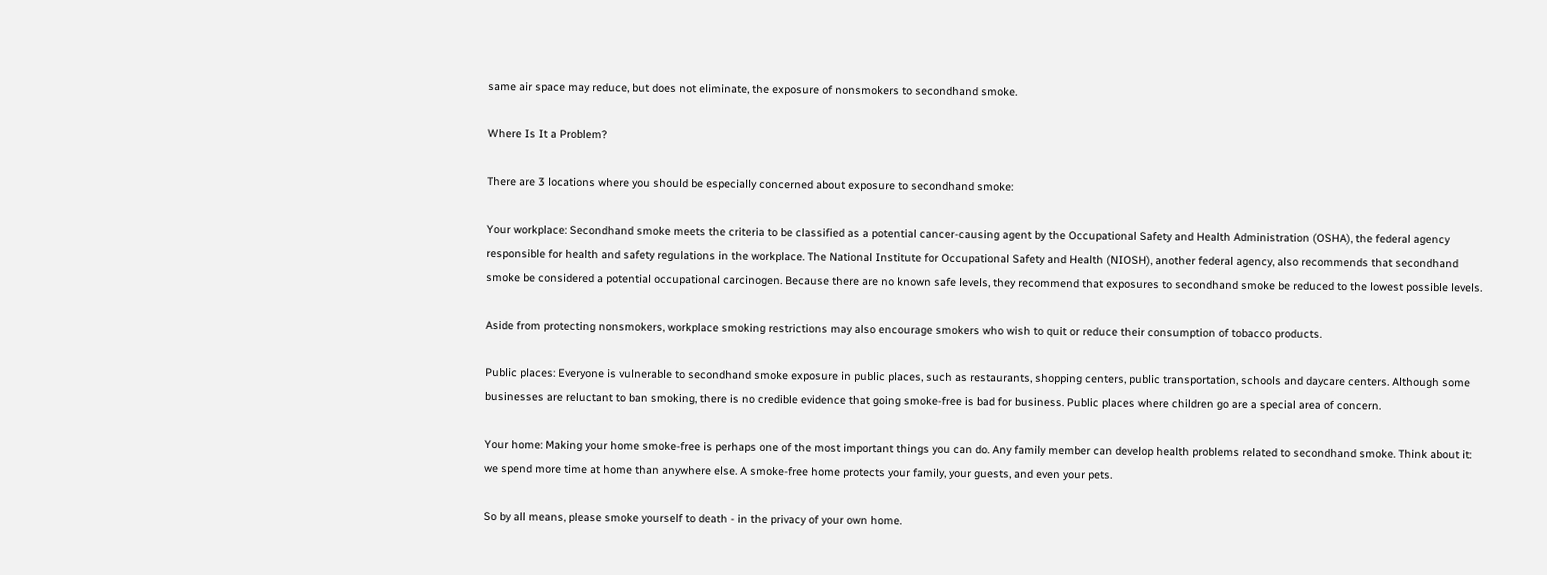same air space may reduce, but does not eliminate, the exposure of nonsmokers to secondhand smoke.

Where Is It a Problem?

There are 3 locations where you should be especially concerned about exposure to secondhand smoke:

Your workplace: Secondhand smoke meets the criteria to be classified as a potential cancer-causing agent by the Occupational Safety and Health Administration (OSHA), the federal agency responsible for health and safety regulations in the workplace. The National Institute for Occupational Safety and Health (NIOSH), another federal agency, also recommends that secondhand smoke be considered a potential occupational carcinogen. Because there are no known safe levels, they recommend that exposures to secondhand smoke be reduced to the lowest possible levels.

Aside from protecting nonsmokers, workplace smoking restrictions may also encourage smokers who wish to quit or reduce their consumption of tobacco products.

Public places: Everyone is vulnerable to secondhand smoke exposure in public places, such as restaurants, shopping centers, public transportation, schools and daycare centers. Although some businesses are reluctant to ban smoking, there is no credible evidence that going smoke-free is bad for business. Public places where children go are a special area of concern.

Your home: Making your home smoke-free is perhaps one of the most important things you can do. Any family member can develop health problems related to secondhand smoke. Think about it: we spend more time at home than anywhere else. A smoke-free home protects your family, your guests, and even your pets.

So by all means, please smoke yourself to death - in the privacy of your own home.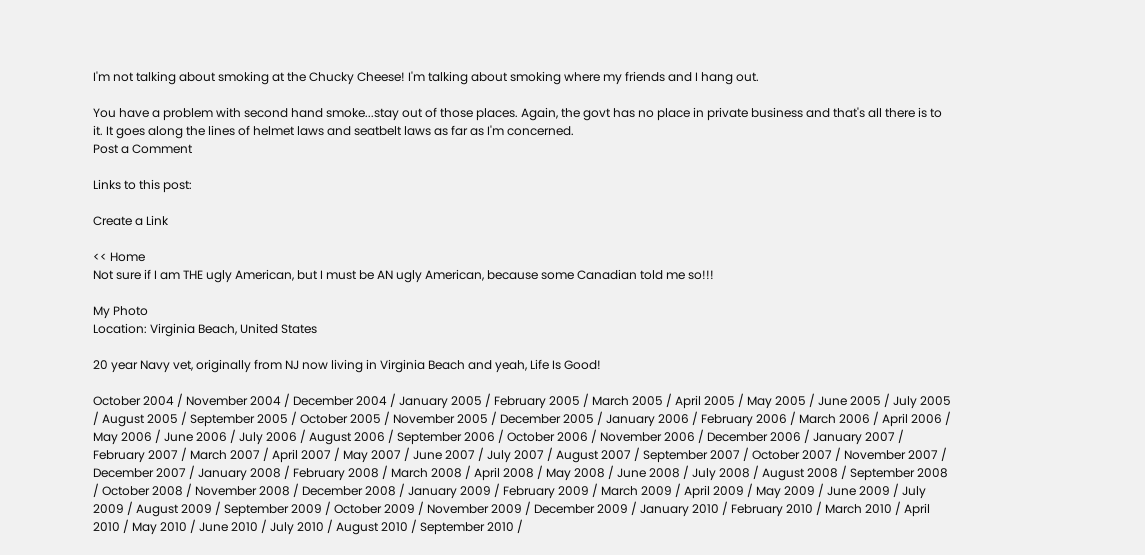I'm not talking about smoking at the Chucky Cheese! I'm talking about smoking where my friends and I hang out.

You have a problem with second hand smoke...stay out of those places. Again, the govt has no place in private business and that's all there is to it. It goes along the lines of helmet laws and seatbelt laws as far as I'm concerned.
Post a Comment

Links to this post:

Create a Link

<< Home
Not sure if I am THE ugly American, but I must be AN ugly American, because some Canadian told me so!!!

My Photo
Location: Virginia Beach, United States

20 year Navy vet, originally from NJ now living in Virginia Beach and yeah, Life Is Good!

October 2004 / November 2004 / December 2004 / January 2005 / February 2005 / March 2005 / April 2005 / May 2005 / June 2005 / July 2005 / August 2005 / September 2005 / October 2005 / November 2005 / December 2005 / January 2006 / February 2006 / March 2006 / April 2006 / May 2006 / June 2006 / July 2006 / August 2006 / September 2006 / October 2006 / November 2006 / December 2006 / January 2007 / February 2007 / March 2007 / April 2007 / May 2007 / June 2007 / July 2007 / August 2007 / September 2007 / October 2007 / November 2007 / December 2007 / January 2008 / February 2008 / March 2008 / April 2008 / May 2008 / June 2008 / July 2008 / August 2008 / September 2008 / October 2008 / November 2008 / December 2008 / January 2009 / February 2009 / March 2009 / April 2009 / May 2009 / June 2009 / July 2009 / August 2009 / September 2009 / October 2009 / November 2009 / December 2009 / January 2010 / February 2010 / March 2010 / April 2010 / May 2010 / June 2010 / July 2010 / August 2010 / September 2010 /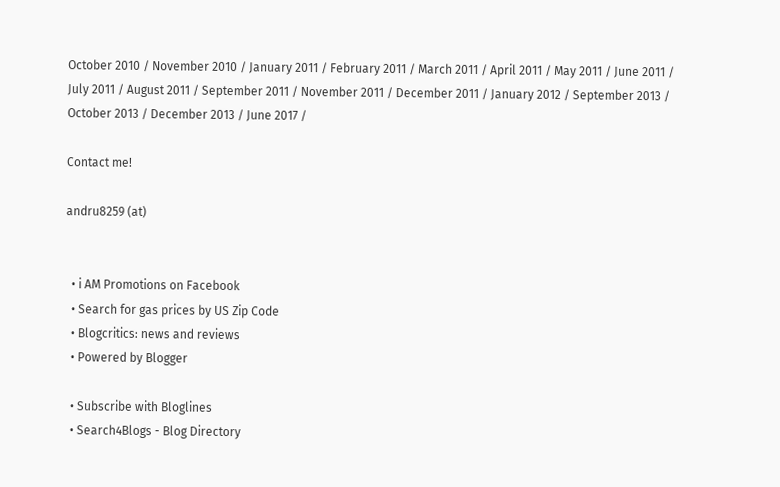October 2010 / November 2010 / January 2011 / February 2011 / March 2011 / April 2011 / May 2011 / June 2011 / July 2011 / August 2011 / September 2011 / November 2011 / December 2011 / January 2012 / September 2013 / October 2013 / December 2013 / June 2017 /

Contact me!

andru8259 (at)


  • i AM Promotions on Facebook
  • Search for gas prices by US Zip Code
  • Blogcritics: news and reviews
  • Powered by Blogger

  • Subscribe with Bloglines
  • Search4Blogs - Blog Directory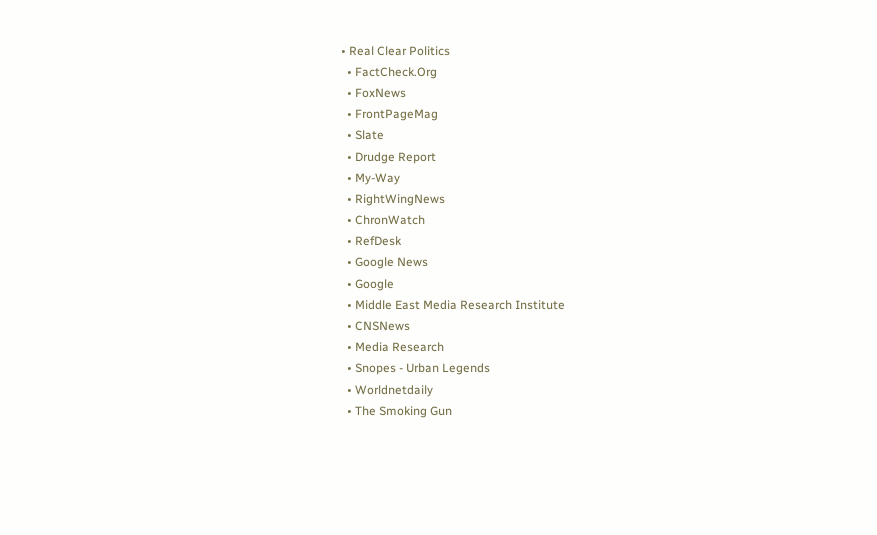• Real Clear Politics
  • FactCheck.Org
  • FoxNews
  • FrontPageMag
  • Slate
  • Drudge Report
  • My-Way
  • RightWingNews
  • ChronWatch
  • RefDesk
  • Google News
  • Google
  • Middle East Media Research Institute
  • CNSNews
  • Media Research
  • Snopes - Urban Legends
  • Worldnetdaily
  • The Smoking Gun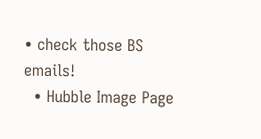• check those BS emails!
  • Hubble Image Page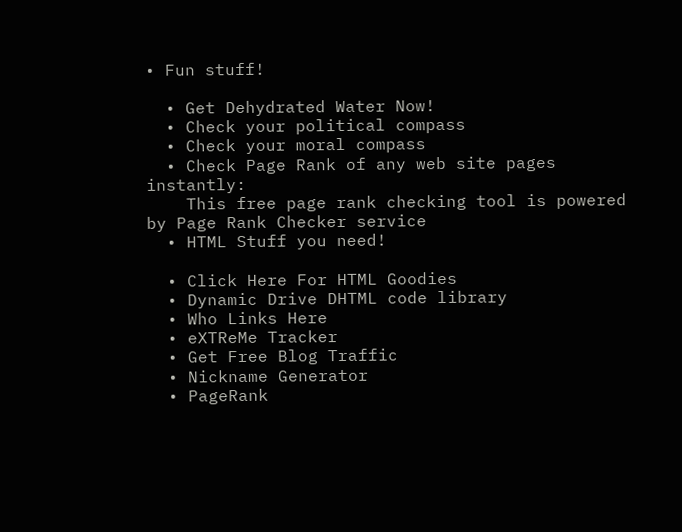• Fun stuff!

  • Get Dehydrated Water Now!
  • Check your political compass
  • Check your moral compass
  • Check Page Rank of any web site pages instantly:
    This free page rank checking tool is powered by Page Rank Checker service
  • HTML Stuff you need!

  • Click Here For HTML Goodies
  • Dynamic Drive DHTML code library
  • Who Links Here
  • eXTReMe Tracker
  • Get Free Blog Traffic
  • Nickname Generator
  • PageRank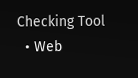Checking Tool
  • Web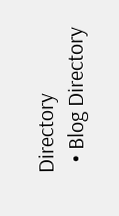Directory
  • Blog Directory